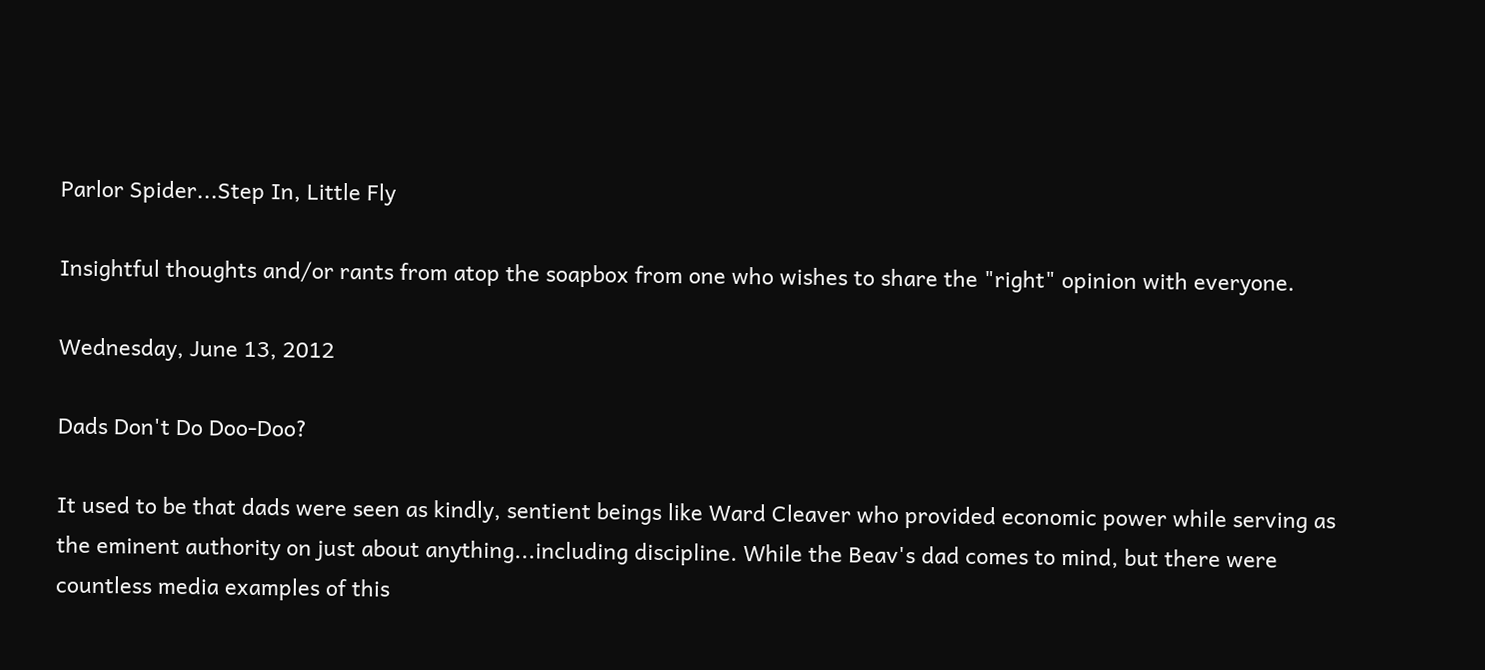Parlor Spider...Step In, Little Fly

Insightful thoughts and/or rants from atop the soapbox from one who wishes to share the "right" opinion with everyone.

Wednesday, June 13, 2012

Dads Don't Do Doo-Doo?

It used to be that dads were seen as kindly, sentient beings like Ward Cleaver who provided economic power while serving as the eminent authority on just about anything...including discipline. While the Beav's dad comes to mind, but there were countless media examples of this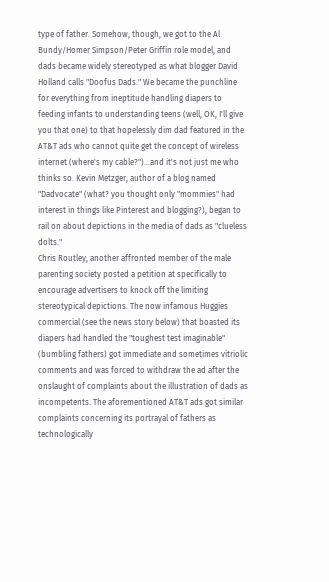type of father. Somehow, though, we got to the Al Bundy/Homer Simpson/Peter Griffin role model, and dads became widely stereotyped as what blogger David Holland calls "Doofus Dads." We became the punchline for everything from ineptitude handling diapers to feeding infants to understanding teens (well, OK, I'll give you that one) to that hopelessly dim dad featured in the AT&T ads who cannot quite get the concept of wireless internet (where's my cable?")...and it's not just me who thinks so. Kevin Metzger, author of a blog named "Dadvocate" (what? you thought only "mommies" had interest in things like Pinterest and blogging?), began to rail on about depictions in the media of dads as "clueless dolts."
Chris Routley, another affronted member of the male parenting society posted a petition at specifically to encourage advertisers to knock off the limiting stereotypical depictions. The now infamous Huggies commercial (see the news story below) that boasted its diapers had handled the "toughest test imaginable" (bumbling fathers) got immediate and sometimes vitriolic comments and was forced to withdraw the ad after the onslaught of complaints about the illustration of dads as incompetents. The aforementioned AT&T ads got similar complaints concerning its portrayal of fathers as technologically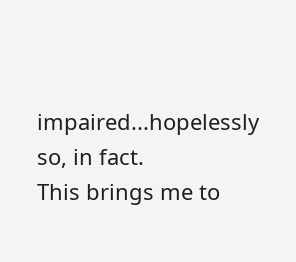impaired...hopelessly so, in fact.
This brings me to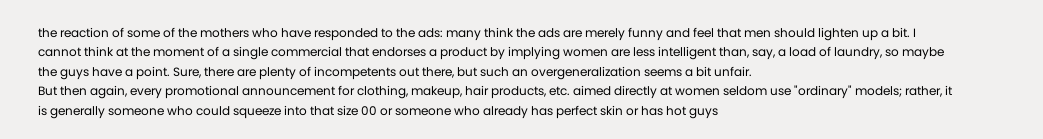the reaction of some of the mothers who have responded to the ads: many think the ads are merely funny and feel that men should lighten up a bit. I cannot think at the moment of a single commercial that endorses a product by implying women are less intelligent than, say, a load of laundry, so maybe the guys have a point. Sure, there are plenty of incompetents out there, but such an overgeneralization seems a bit unfair.
But then again, every promotional announcement for clothing, makeup, hair products, etc. aimed directly at women seldom use "ordinary" models; rather, it is generally someone who could squeeze into that size 00 or someone who already has perfect skin or has hot guys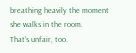breathing heavily the moment she walks in the room.
That's unfair, too.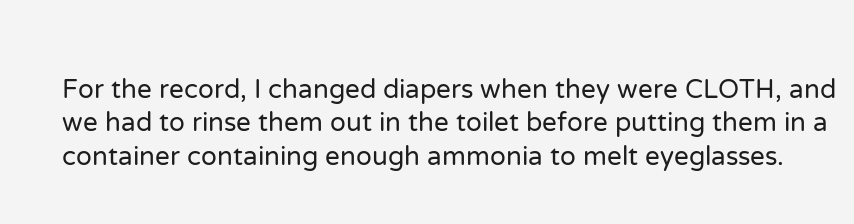For the record, I changed diapers when they were CLOTH, and we had to rinse them out in the toilet before putting them in a container containing enough ammonia to melt eyeglasses.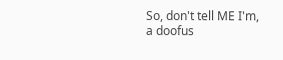So, don't tell ME I'm, a doofus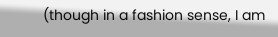(though in a fashion sense, I am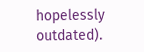hopelessly outdated).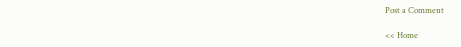Post a Comment

<< Home